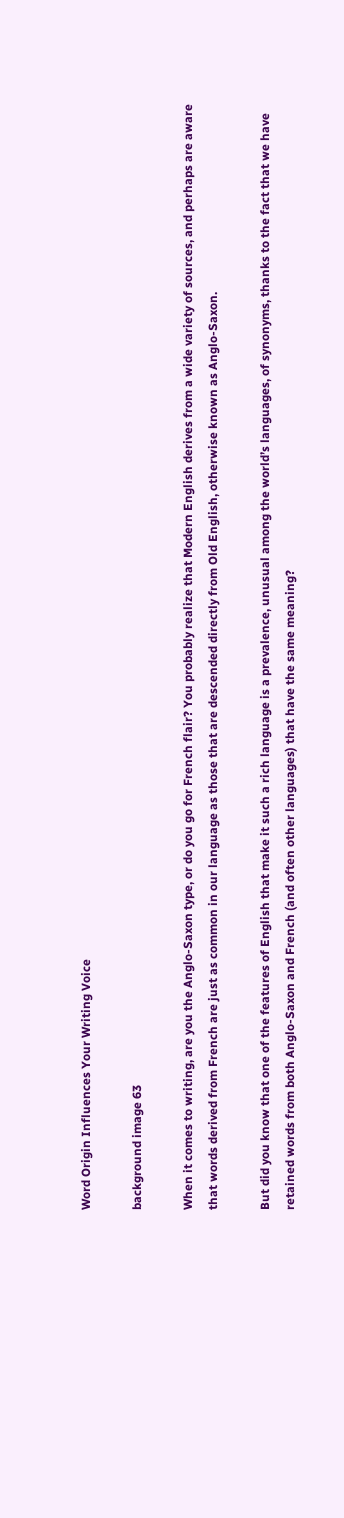Word Origin Influences Your Writing Voice

background image 63

When it comes to writing, are you the Anglo-Saxon type, or do you go for French flair? You probably realize that Modern English derives from a wide variety of sources, and perhaps are aware that words derived from French are just as common in our language as those that are descended directly from Old English, otherwise known as Anglo-Saxon.

But did you know that one of the features of English that make it such a rich language is a prevalence, unusual among the world’s languages, of synonyms, thanks to the fact that we have retained words from both Anglo-Saxon and French (and often other languages) that have the same meaning?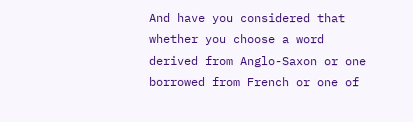And have you considered that whether you choose a word derived from Anglo-Saxon or one borrowed from French or one of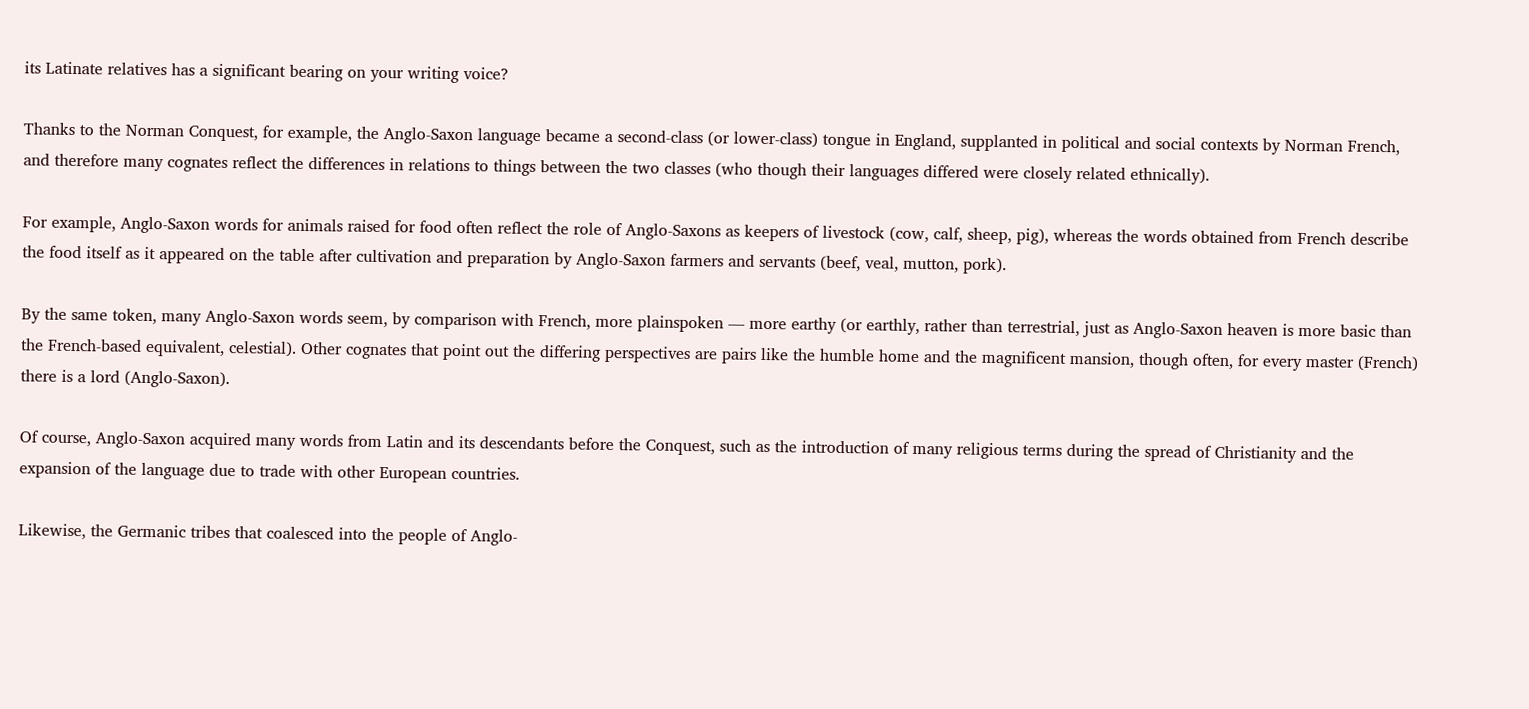its Latinate relatives has a significant bearing on your writing voice?

Thanks to the Norman Conquest, for example, the Anglo-Saxon language became a second-class (or lower-class) tongue in England, supplanted in political and social contexts by Norman French, and therefore many cognates reflect the differences in relations to things between the two classes (who though their languages differed were closely related ethnically).

For example, Anglo-Saxon words for animals raised for food often reflect the role of Anglo-Saxons as keepers of livestock (cow, calf, sheep, pig), whereas the words obtained from French describe the food itself as it appeared on the table after cultivation and preparation by Anglo-Saxon farmers and servants (beef, veal, mutton, pork).

By the same token, many Anglo-Saxon words seem, by comparison with French, more plainspoken — more earthy (or earthly, rather than terrestrial, just as Anglo-Saxon heaven is more basic than the French-based equivalent, celestial). Other cognates that point out the differing perspectives are pairs like the humble home and the magnificent mansion, though often, for every master (French) there is a lord (Anglo-Saxon).

Of course, Anglo-Saxon acquired many words from Latin and its descendants before the Conquest, such as the introduction of many religious terms during the spread of Christianity and the expansion of the language due to trade with other European countries.

Likewise, the Germanic tribes that coalesced into the people of Anglo-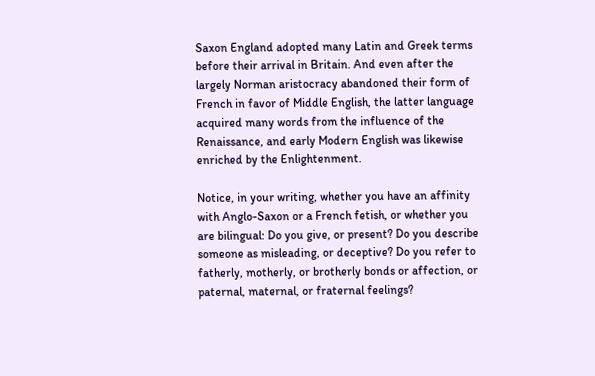Saxon England adopted many Latin and Greek terms before their arrival in Britain. And even after the largely Norman aristocracy abandoned their form of French in favor of Middle English, the latter language acquired many words from the influence of the Renaissance, and early Modern English was likewise enriched by the Enlightenment.

Notice, in your writing, whether you have an affinity with Anglo-Saxon or a French fetish, or whether you are bilingual: Do you give, or present? Do you describe someone as misleading, or deceptive? Do you refer to fatherly, motherly, or brotherly bonds or affection, or paternal, maternal, or fraternal feelings?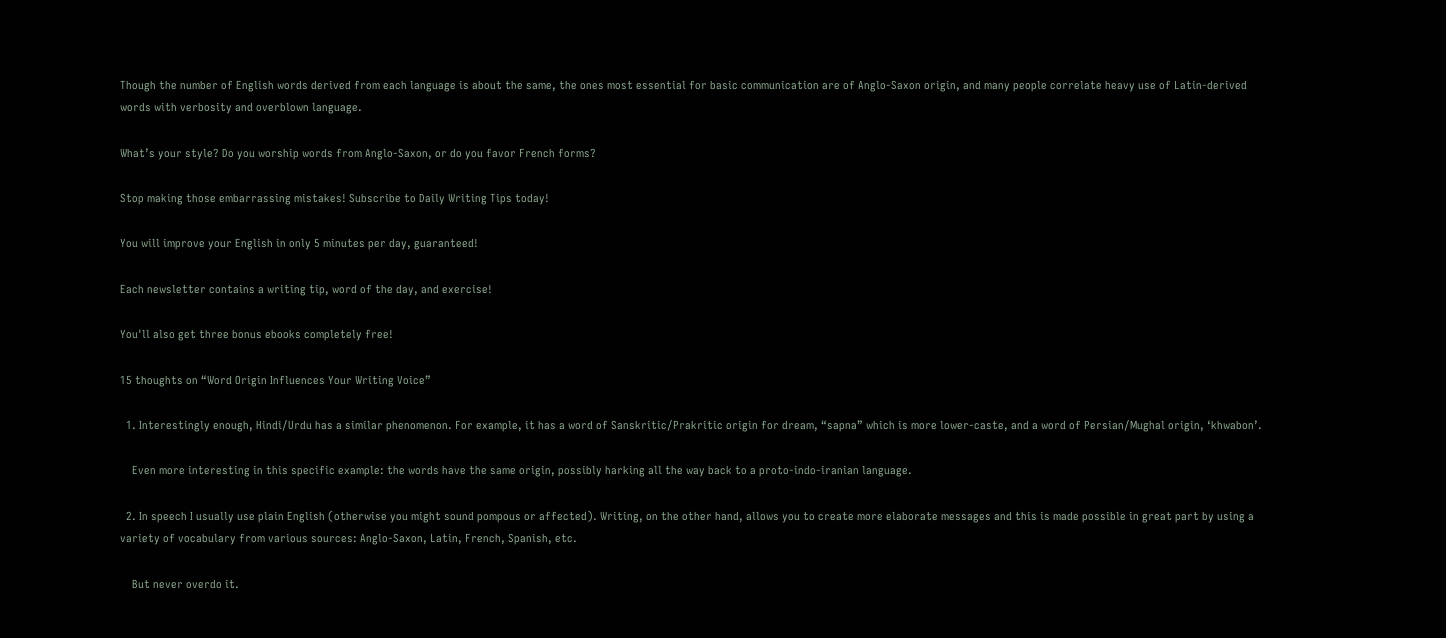Though the number of English words derived from each language is about the same, the ones most essential for basic communication are of Anglo-Saxon origin, and many people correlate heavy use of Latin-derived words with verbosity and overblown language.

What’s your style? Do you worship words from Anglo-Saxon, or do you favor French forms?

Stop making those embarrassing mistakes! Subscribe to Daily Writing Tips today!

You will improve your English in only 5 minutes per day, guaranteed!

Each newsletter contains a writing tip, word of the day, and exercise!

You'll also get three bonus ebooks completely free!

15 thoughts on “Word Origin Influences Your Writing Voice”

  1. Interestingly enough, Hindi/Urdu has a similar phenomenon. For example, it has a word of Sanskritic/Prakritic origin for dream, “sapna” which is more lower-caste, and a word of Persian/Mughal origin, ‘khwabon’.

    Even more interesting in this specific example: the words have the same origin, possibly harking all the way back to a proto-indo-iranian language.

  2. In speech I usually use plain English (otherwise you might sound pompous or affected). Writing, on the other hand, allows you to create more elaborate messages and this is made possible in great part by using a variety of vocabulary from various sources: Anglo-Saxon, Latin, French, Spanish, etc.

    But never overdo it.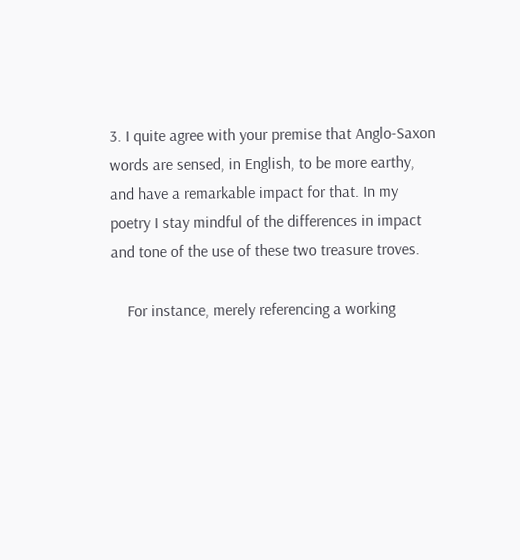3. I quite agree with your premise that Anglo-Saxon words are sensed, in English, to be more earthy, and have a remarkable impact for that. In my poetry I stay mindful of the differences in impact and tone of the use of these two treasure troves.

    For instance, merely referencing a working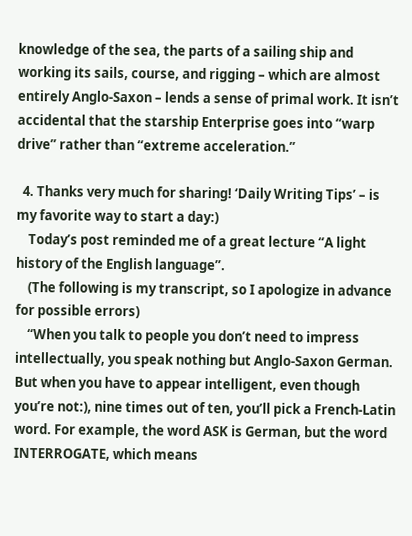knowledge of the sea, the parts of a sailing ship and working its sails, course, and rigging – which are almost entirely Anglo-Saxon – lends a sense of primal work. It isn’t accidental that the starship Enterprise goes into “warp drive” rather than “extreme acceleration.”

  4. Thanks very much for sharing! ‘Daily Writing Tips’ – is my favorite way to start a day:)
    Today’s post reminded me of a great lecture “A light history of the English language”.
    (The following is my transcript, so I apologize in advance for possible errors)
    “When you talk to people you don’t need to impress intellectually, you speak nothing but Anglo-Saxon German. But when you have to appear intelligent, even though you’re not:), nine times out of ten, you’ll pick a French-Latin word. For example, the word ASK is German, but the word INTERROGATE, which means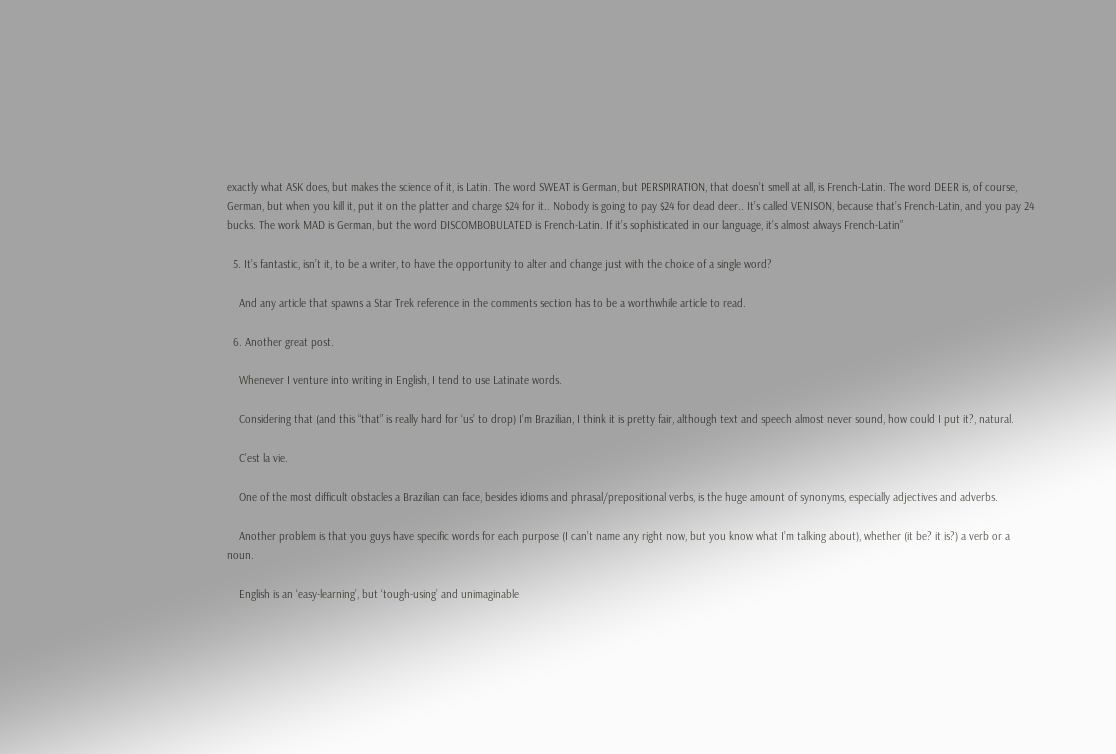exactly what ASK does, but makes the science of it, is Latin. The word SWEAT is German, but PERSPIRATION, that doesn’t smell at all, is French-Latin. The word DEER is, of course, German, but when you kill it, put it on the platter and charge $24 for it.. Nobody is going to pay $24 for dead deer.. It’s called VENISON, because that’s French-Latin, and you pay 24 bucks. The work MAD is German, but the word DISCOMBOBULATED is French-Latin. If it’s sophisticated in our language, it’s almost always French-Latin”

  5. It’s fantastic, isn’t it, to be a writer, to have the opportunity to alter and change just with the choice of a single word?

    And any article that spawns a Star Trek reference in the comments section has to be a worthwhile article to read.

  6. Another great post.

    Whenever I venture into writing in English, I tend to use Latinate words.

    Considering that (and this “that” is really hard for ‘us’ to drop) I’m Brazilian, I think it is pretty fair, although text and speech almost never sound, how could I put it?, natural.

    C’est la vie.

    One of the most difficult obstacles a Brazilian can face, besides idioms and phrasal/prepositional verbs, is the huge amount of synonyms, especially adjectives and adverbs.

    Another problem is that you guys have specific words for each purpose (I can’t name any right now, but you know what I’m talking about), whether (it be? it is?) a verb or a noun.

    English is an ‘easy-learning’, but ‘tough-using’ and unimaginable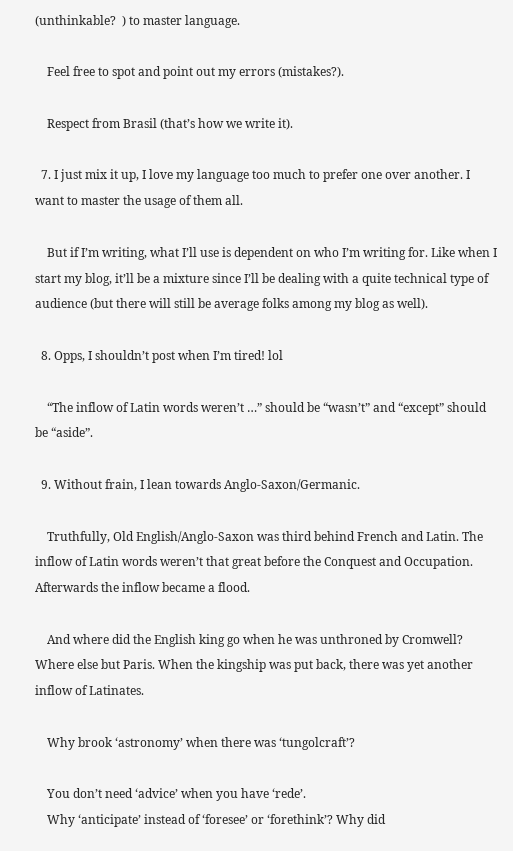(unthinkable?  ) to master language.

    Feel free to spot and point out my errors (mistakes?).

    Respect from Brasil (that’s how we write it).

  7. I just mix it up, I love my language too much to prefer one over another. I want to master the usage of them all.

    But if I’m writing, what I’ll use is dependent on who I’m writing for. Like when I start my blog, it’ll be a mixture since I’ll be dealing with a quite technical type of audience (but there will still be average folks among my blog as well).

  8. Opps, I shouldn’t post when I’m tired! lol

    “The inflow of Latin words weren’t …” should be “wasn’t” and “except” should be “aside”.

  9. Without frain, I lean towards Anglo-Saxon/Germanic.

    Truthfully, Old English/Anglo-Saxon was third behind French and Latin. The inflow of Latin words weren’t that great before the Conquest and Occupation. Afterwards the inflow became a flood.

    And where did the English king go when he was unthroned by Cromwell? Where else but Paris. When the kingship was put back, there was yet another inflow of Latinates.

    Why brook ‘astronomy’ when there was ‘tungolcraft’?

    You don’t need ‘advice’ when you have ‘rede’.
    Why ‘anticipate’ instead of ‘foresee’ or ‘forethink’? Why did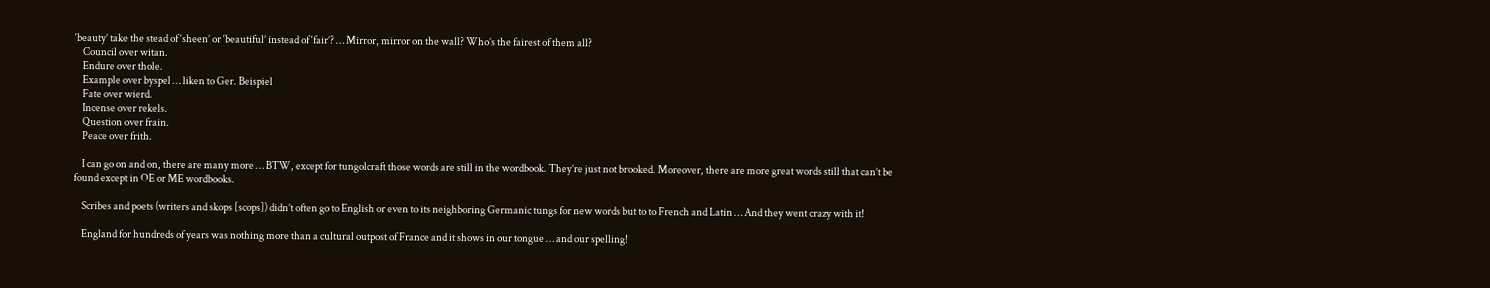‘beauty’ take the stead of ‘sheen’ or ‘beautiful’ instead of ‘fair’? … Mirror, mirror on the wall? Who’s the fairest of them all?
    Council over witan.
    Endure over thole.
    Example over byspel … liken to Ger. Beispiel
    Fate over wierd.
    Incense over rekels.
    Question over frain.
    Peace over frith.

    I can go on and on, there are many more … BTW, except for tungolcraft those words are still in the wordbook. They’re just not brooked. Moreover, there are more great words still that can’t be found except in OE or ME wordbooks.

    Scribes and poets (writers and skops [scops]) didn’t often go to English or even to its neighboring Germanic tungs for new words but to to French and Latin … And they went crazy with it!

    England for hundreds of years was nothing more than a cultural outpost of France and it shows in our tongue … and our spelling!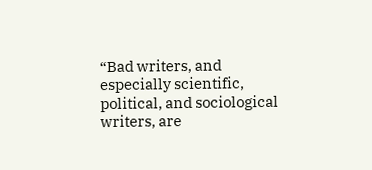“Bad writers, and especially scientific, political, and sociological writers, are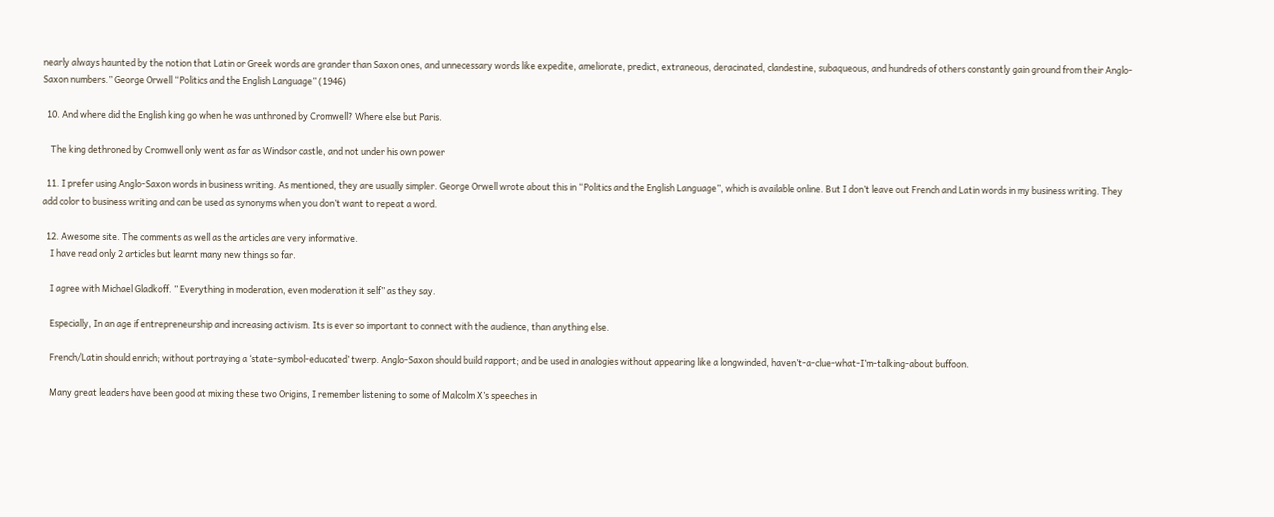nearly always haunted by the notion that Latin or Greek words are grander than Saxon ones, and unnecessary words like expedite, ameliorate, predict, extraneous, deracinated, clandestine, subaqueous, and hundreds of others constantly gain ground from their Anglo-Saxon numbers.” George Orwell “Politics and the English Language” (1946)

  10. And where did the English king go when he was unthroned by Cromwell? Where else but Paris.

    The king dethroned by Cromwell only went as far as Windsor castle, and not under his own power

  11. I prefer using Anglo-Saxon words in business writing. As mentioned, they are usually simpler. George Orwell wrote about this in “Politics and the English Language”, which is available online. But I don’t leave out French and Latin words in my business writing. They add color to business writing and can be used as synonyms when you don’t want to repeat a word.

  12. Awesome site. The comments as well as the articles are very informative.
    I have read only 2 articles but learnt many new things so far.

    I agree with Michael Gladkoff. ” Everything in moderation, even moderation it self” as they say.

    Especially, In an age if entrepreneurship and increasing activism. Its is ever so important to connect with the audience, than anything else.

    French/Latin should enrich; without portraying a ‘state-symbol-educated’ twerp. Anglo-Saxon should build rapport; and be used in analogies without appearing like a longwinded, haven’t-a-clue-what-I’m-talking-about buffoon.

    Many great leaders have been good at mixing these two Origins, I remember listening to some of Malcolm X’s speeches in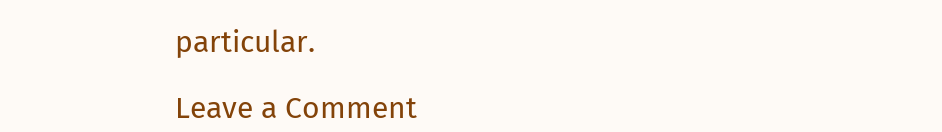particular.

Leave a Comment